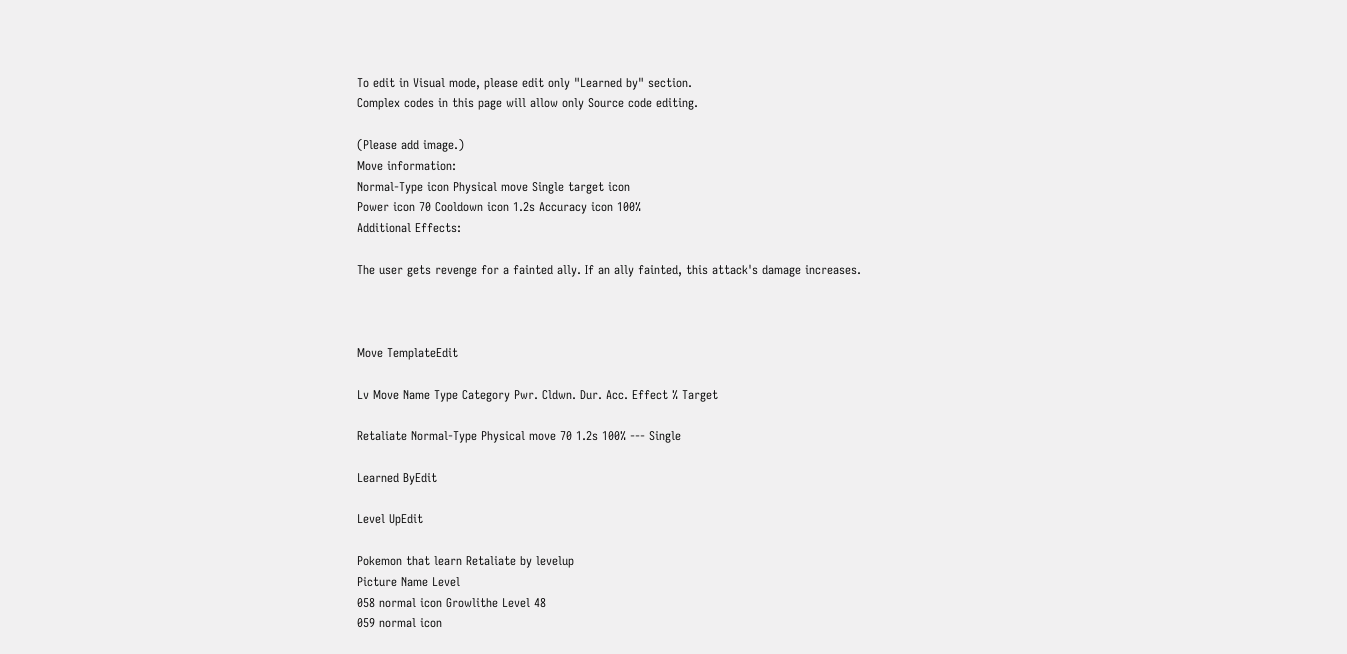To edit in Visual mode, please edit only "Learned by" section.
Complex codes in this page will allow only Source code editing.

(Please add image.)
Move information:
Normal-Type icon Physical move Single target icon
Power icon 70 Cooldown icon 1.2s Accuracy icon 100%
Additional Effects:

The user gets revenge for a fainted ally. If an ally fainted, this attack's damage increases.



Move TemplateEdit

Lv Move Name Type Category Pwr. Cldwn. Dur. Acc. Effect % Target

Retaliate Normal-Type Physical move 70 1.2s 100% --- Single

Learned ByEdit

Level UpEdit

Pokemon that learn Retaliate by levelup
Picture Name Level
058 normal icon Growlithe Level 48
059 normal icon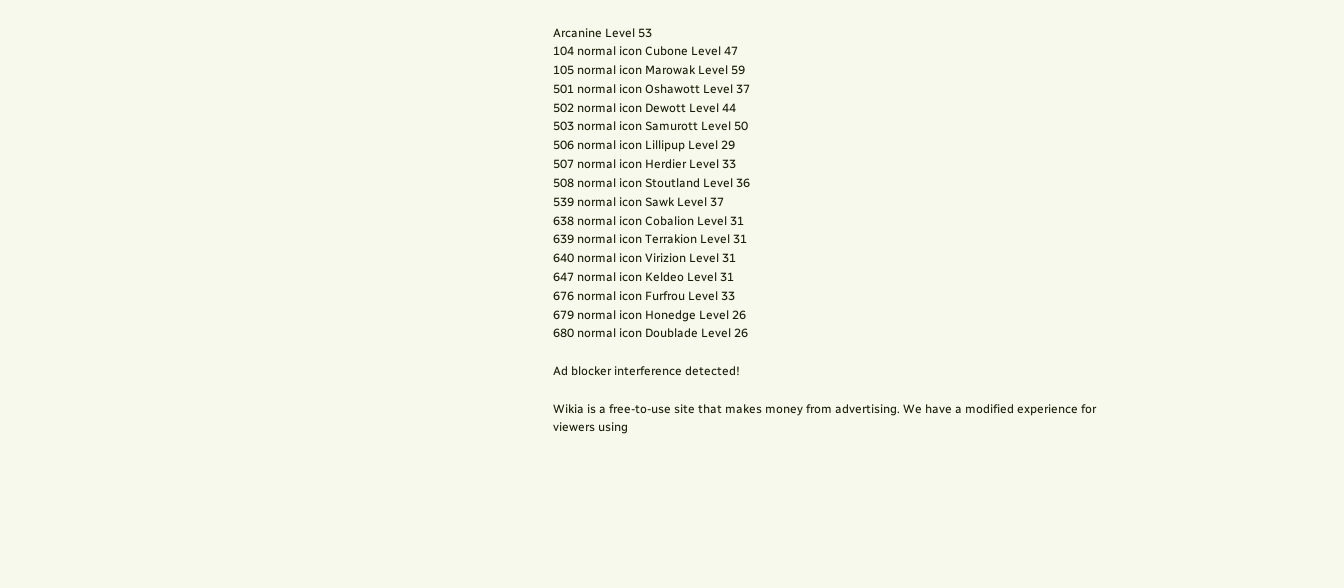Arcanine Level 53
104 normal icon Cubone Level 47
105 normal icon Marowak Level 59
501 normal icon Oshawott Level 37
502 normal icon Dewott Level 44
503 normal icon Samurott Level 50
506 normal icon Lillipup Level 29
507 normal icon Herdier Level 33
508 normal icon Stoutland Level 36
539 normal icon Sawk Level 37
638 normal icon Cobalion Level 31
639 normal icon Terrakion Level 31
640 normal icon Virizion Level 31
647 normal icon Keldeo Level 31
676 normal icon Furfrou Level 33
679 normal icon Honedge Level 26
680 normal icon Doublade Level 26

Ad blocker interference detected!

Wikia is a free-to-use site that makes money from advertising. We have a modified experience for viewers using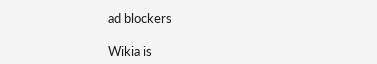ad blockers

Wikia is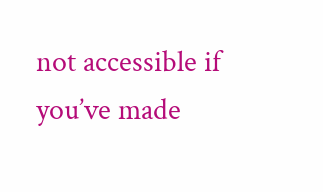not accessible if you’ve made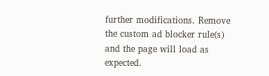further modifications. Remove the custom ad blocker rule(s) and the page will load as expected.